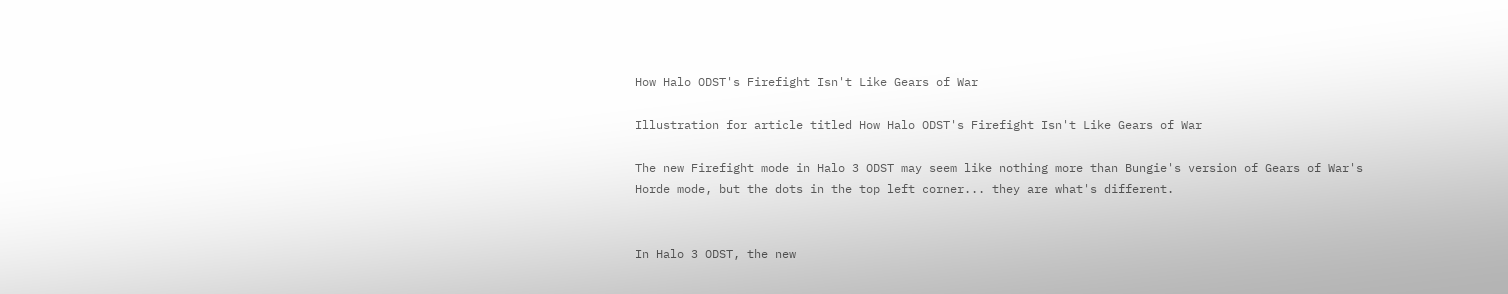How Halo ODST's Firefight Isn't Like Gears of War

Illustration for article titled How Halo ODST's Firefight Isn't Like Gears of War

The new Firefight mode in Halo 3 ODST may seem like nothing more than Bungie's version of Gears of War's Horde mode, but the dots in the top left corner... they are what's different.


In Halo 3 ODST, the new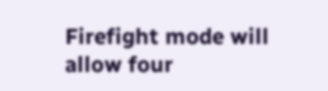Firefight mode will allow four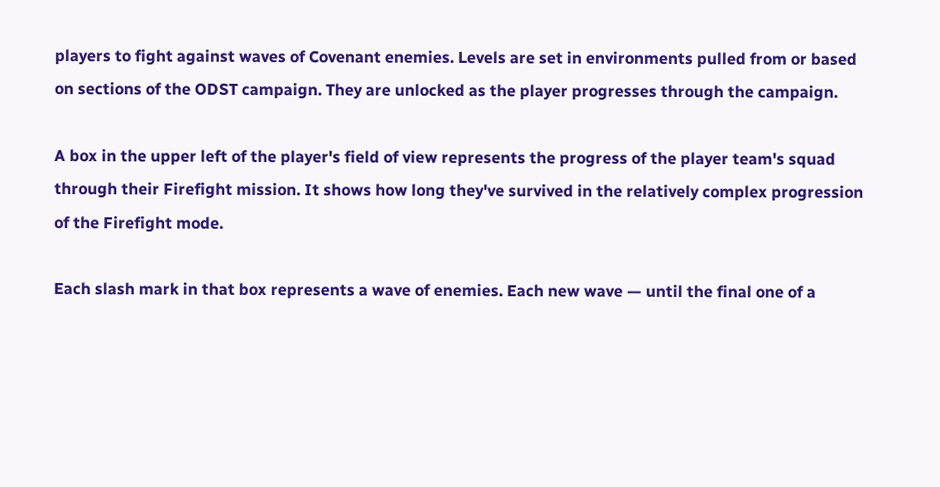players to fight against waves of Covenant enemies. Levels are set in environments pulled from or based on sections of the ODST campaign. They are unlocked as the player progresses through the campaign.

A box in the upper left of the player's field of view represents the progress of the player team's squad through their Firefight mission. It shows how long they've survived in the relatively complex progression of the Firefight mode.

Each slash mark in that box represents a wave of enemies. Each new wave — until the final one of a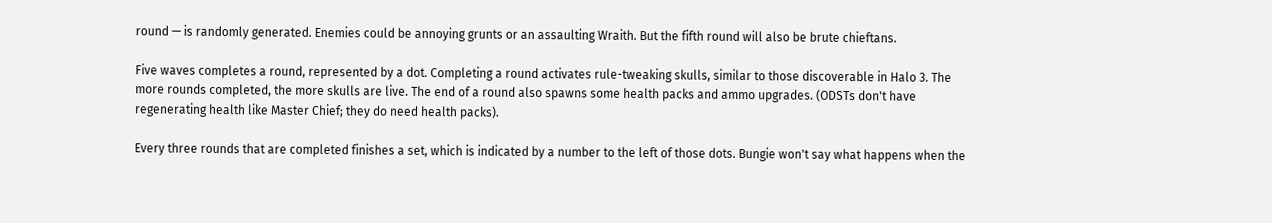round — is randomly generated. Enemies could be annoying grunts or an assaulting Wraith. But the fifth round will also be brute chieftans.

Five waves completes a round, represented by a dot. Completing a round activates rule-tweaking skulls, similar to those discoverable in Halo 3. The more rounds completed, the more skulls are live. The end of a round also spawns some health packs and ammo upgrades. (ODSTs don't have regenerating health like Master Chief; they do need health packs).

Every three rounds that are completed finishes a set, which is indicated by a number to the left of those dots. Bungie won't say what happens when the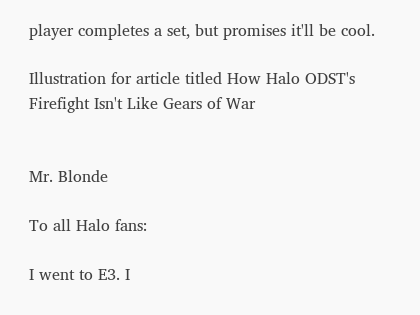player completes a set, but promises it'll be cool.

Illustration for article titled How Halo ODST's Firefight Isn't Like Gears of War


Mr. Blonde

To all Halo fans:

I went to E3. I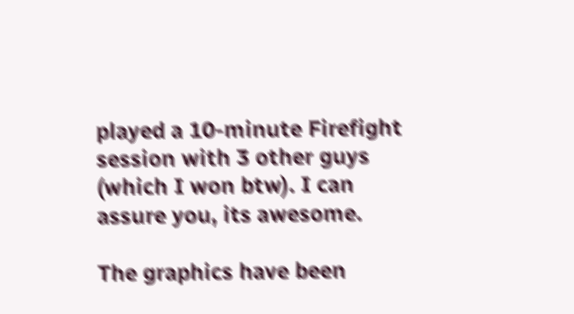played a 10-minute Firefight session with 3 other guys (which I won btw). I can assure you, its awesome.

The graphics have been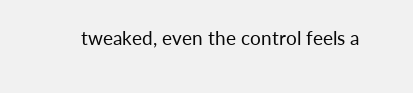tweaked, even the control feels a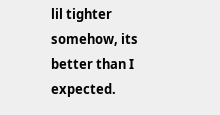lil tighter somehow, its better than I expected.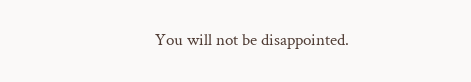You will not be disappointed.